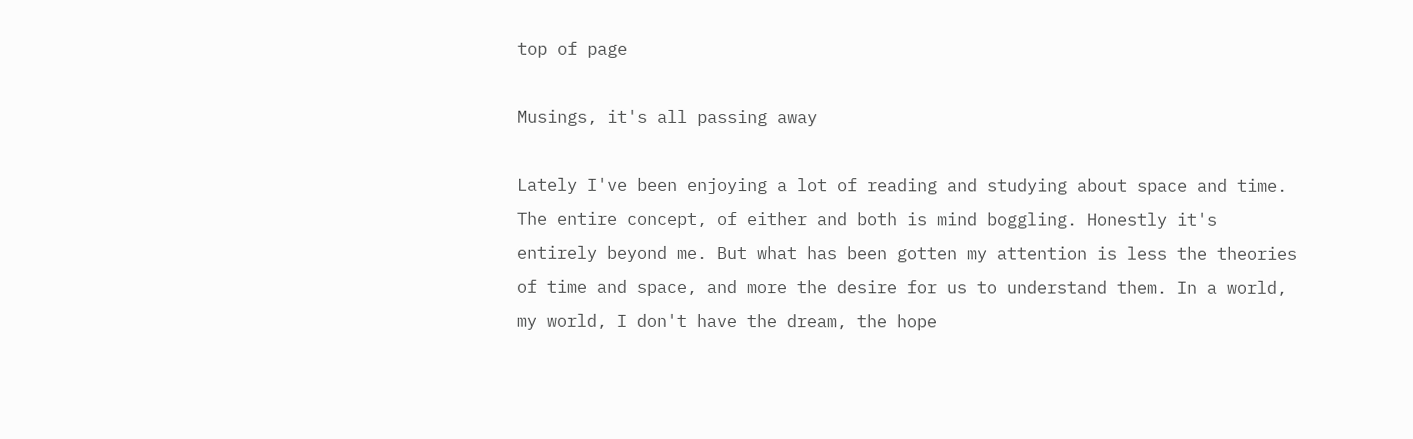top of page

Musings, it's all passing away

Lately I've been enjoying a lot of reading and studying about space and time. The entire concept, of either and both is mind boggling. Honestly it's entirely beyond me. But what has been gotten my attention is less the theories of time and space, and more the desire for us to understand them. In a world, my world, I don't have the dream, the hope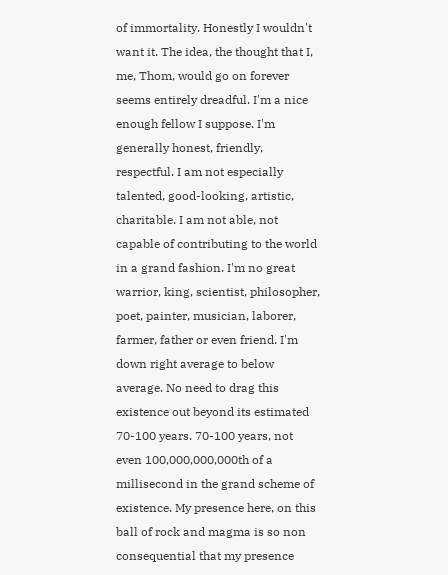of immortality. Honestly I wouldn't want it. The idea, the thought that I, me, Thom, would go on forever seems entirely dreadful. I'm a nice enough fellow I suppose. I'm generally honest, friendly, respectful. I am not especially talented, good-looking, artistic, charitable. I am not able, not capable of contributing to the world in a grand fashion. I'm no great warrior, king, scientist, philosopher, poet, painter, musician, laborer, farmer, father or even friend. I'm down right average to below average. No need to drag this existence out beyond its estimated 70-100 years. 70-100 years, not even 100,000,000,000th of a millisecond in the grand scheme of existence. My presence here, on this ball of rock and magma is so non consequential that my presence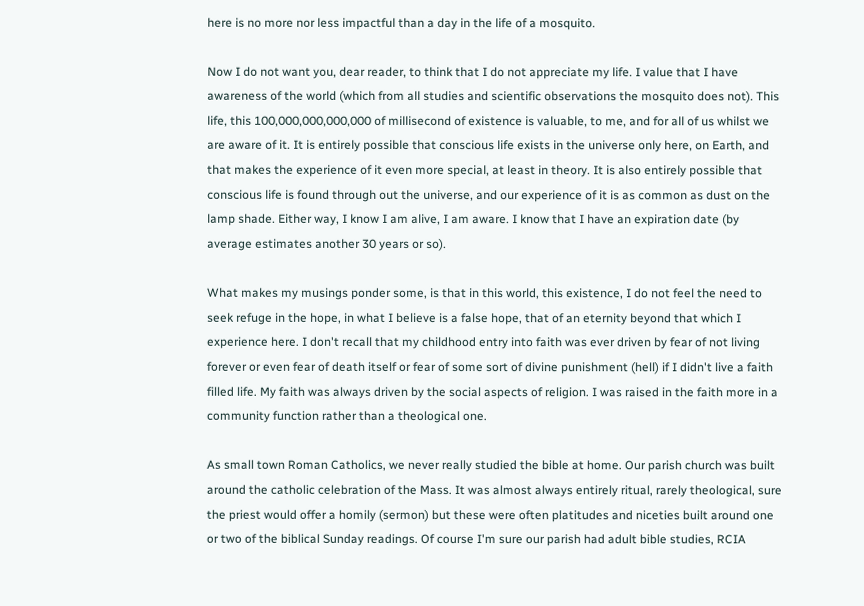here is no more nor less impactful than a day in the life of a mosquito.

Now I do not want you, dear reader, to think that I do not appreciate my life. I value that I have awareness of the world (which from all studies and scientific observations the mosquito does not). This life, this 100,000,000,000,000 of millisecond of existence is valuable, to me, and for all of us whilst we are aware of it. It is entirely possible that conscious life exists in the universe only here, on Earth, and that makes the experience of it even more special, at least in theory. It is also entirely possible that conscious life is found through out the universe, and our experience of it is as common as dust on the lamp shade. Either way, I know I am alive, I am aware. I know that I have an expiration date (by average estimates another 30 years or so).

What makes my musings ponder some, is that in this world, this existence, I do not feel the need to seek refuge in the hope, in what I believe is a false hope, that of an eternity beyond that which I experience here. I don't recall that my childhood entry into faith was ever driven by fear of not living forever or even fear of death itself or fear of some sort of divine punishment (hell) if I didn't live a faith filled life. My faith was always driven by the social aspects of religion. I was raised in the faith more in a community function rather than a theological one.

As small town Roman Catholics, we never really studied the bible at home. Our parish church was built around the catholic celebration of the Mass. It was almost always entirely ritual, rarely theological, sure the priest would offer a homily (sermon) but these were often platitudes and niceties built around one or two of the biblical Sunday readings. Of course I'm sure our parish had adult bible studies, RCIA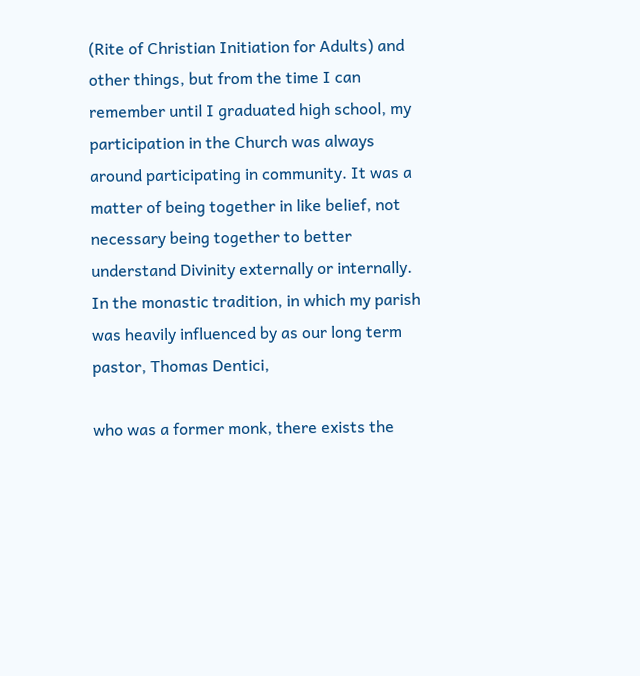(Rite of Christian Initiation for Adults) and other things, but from the time I can remember until I graduated high school, my participation in the Church was always around participating in community. It was a matter of being together in like belief, not necessary being together to better understand Divinity externally or internally. In the monastic tradition, in which my parish was heavily influenced by as our long term pastor, Thomas Dentici,

who was a former monk, there exists the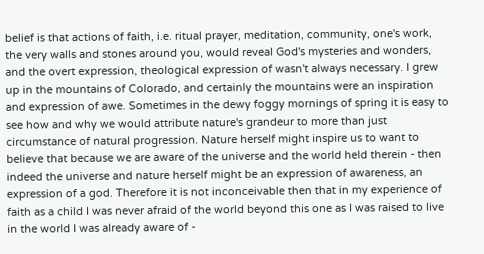belief is that actions of faith, i.e. ritual prayer, meditation, community, one's work, the very walls and stones around you, would reveal God's mysteries and wonders, and the overt expression, theological expression of wasn't always necessary. I grew up in the mountains of Colorado, and certainly the mountains were an inspiration and expression of awe. Sometimes in the dewy foggy mornings of spring it is easy to see how and why we would attribute nature's grandeur to more than just circumstance of natural progression. Nature herself might inspire us to want to believe that because we are aware of the universe and the world held therein - then indeed the universe and nature herself might be an expression of awareness, an expression of a god. Therefore it is not inconceivable then that in my experience of faith as a child I was never afraid of the world beyond this one as I was raised to live in the world I was already aware of -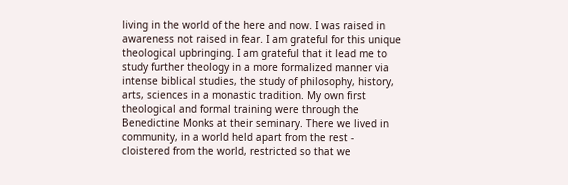living in the world of the here and now. I was raised in awareness not raised in fear. I am grateful for this unique theological upbringing. I am grateful that it lead me to study further theology in a more formalized manner via intense biblical studies, the study of philosophy, history, arts, sciences in a monastic tradition. My own first theological and formal training were through the Benedictine Monks at their seminary. There we lived in community, in a world held apart from the rest - cloistered from the world, restricted so that we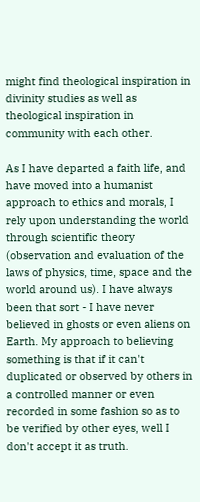might find theological inspiration in divinity studies as well as theological inspiration in community with each other.

As I have departed a faith life, and have moved into a humanist approach to ethics and morals, I rely upon understanding the world through scientific theory (observation and evaluation of the laws of physics, time, space and the world around us). I have always been that sort - I have never believed in ghosts or even aliens on Earth. My approach to believing something is that if it can't duplicated or observed by others in a controlled manner or even recorded in some fashion so as to be verified by other eyes, well I don't accept it as truth.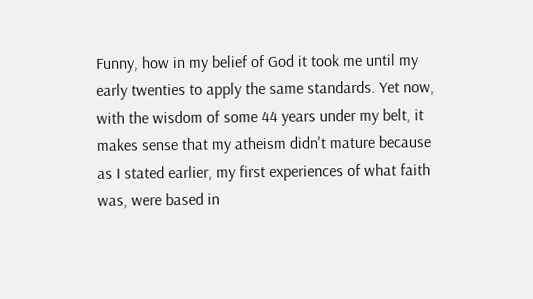Funny, how in my belief of God it took me until my early twenties to apply the same standards. Yet now, with the wisdom of some 44 years under my belt, it makes sense that my atheism didn't mature because as I stated earlier, my first experiences of what faith was, were based in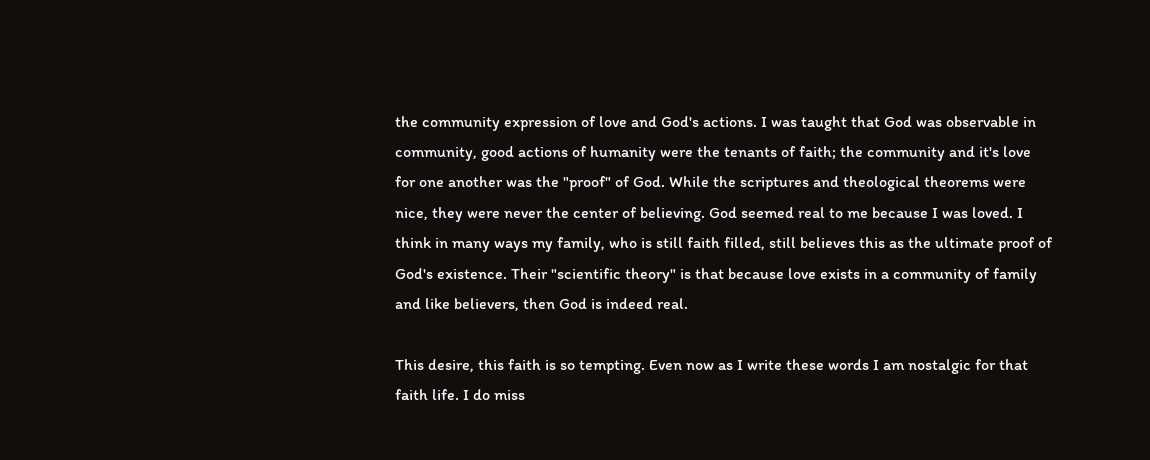the community expression of love and God's actions. I was taught that God was observable in community, good actions of humanity were the tenants of faith; the community and it's love for one another was the "proof" of God. While the scriptures and theological theorems were nice, they were never the center of believing. God seemed real to me because I was loved. I think in many ways my family, who is still faith filled, still believes this as the ultimate proof of God's existence. Their "scientific theory" is that because love exists in a community of family and like believers, then God is indeed real.

This desire, this faith is so tempting. Even now as I write these words I am nostalgic for that faith life. I do miss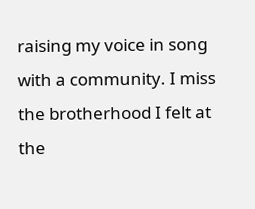raising my voice in song with a community. I miss the brotherhood I felt at the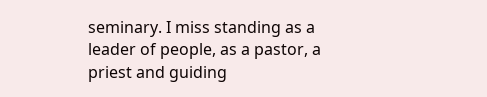seminary. I miss standing as a leader of people, as a pastor, a priest and guiding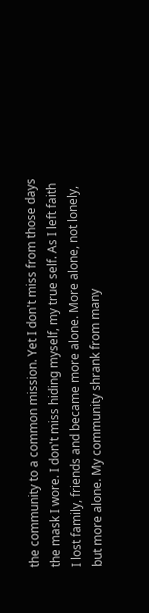the community to a common mission. Yet I don't miss from those days the mask I wore. I don't miss hiding myself, my true self. As I left faith I lost family, friends and became more alone. More alone, not lonely, but more alone. My community shrank from many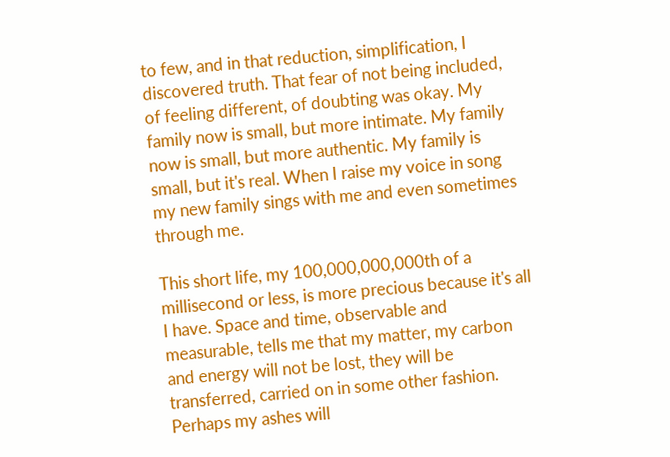to few, and in that reduction, simplification, I discovered truth. That fear of not being included, of feeling different, of doubting was okay. My family now is small, but more intimate. My family now is small, but more authentic. My family is small, but it's real. When I raise my voice in song my new family sings with me and even sometimes through me.

This short life, my 100,000,000,000th of a millisecond or less, is more precious because it's all I have. Space and time, observable and measurable, tells me that my matter, my carbon and energy will not be lost, they will be transferred, carried on in some other fashion. Perhaps my ashes will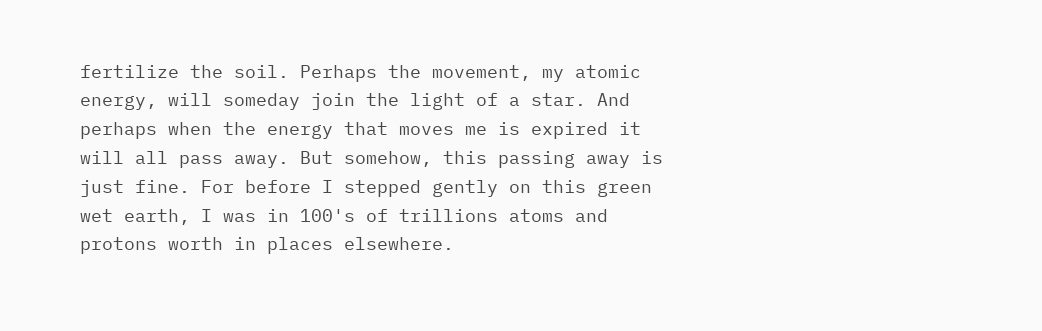fertilize the soil. Perhaps the movement, my atomic energy, will someday join the light of a star. And perhaps when the energy that moves me is expired it will all pass away. But somehow, this passing away is just fine. For before I stepped gently on this green wet earth, I was in 100's of trillions atoms and protons worth in places elsewhere.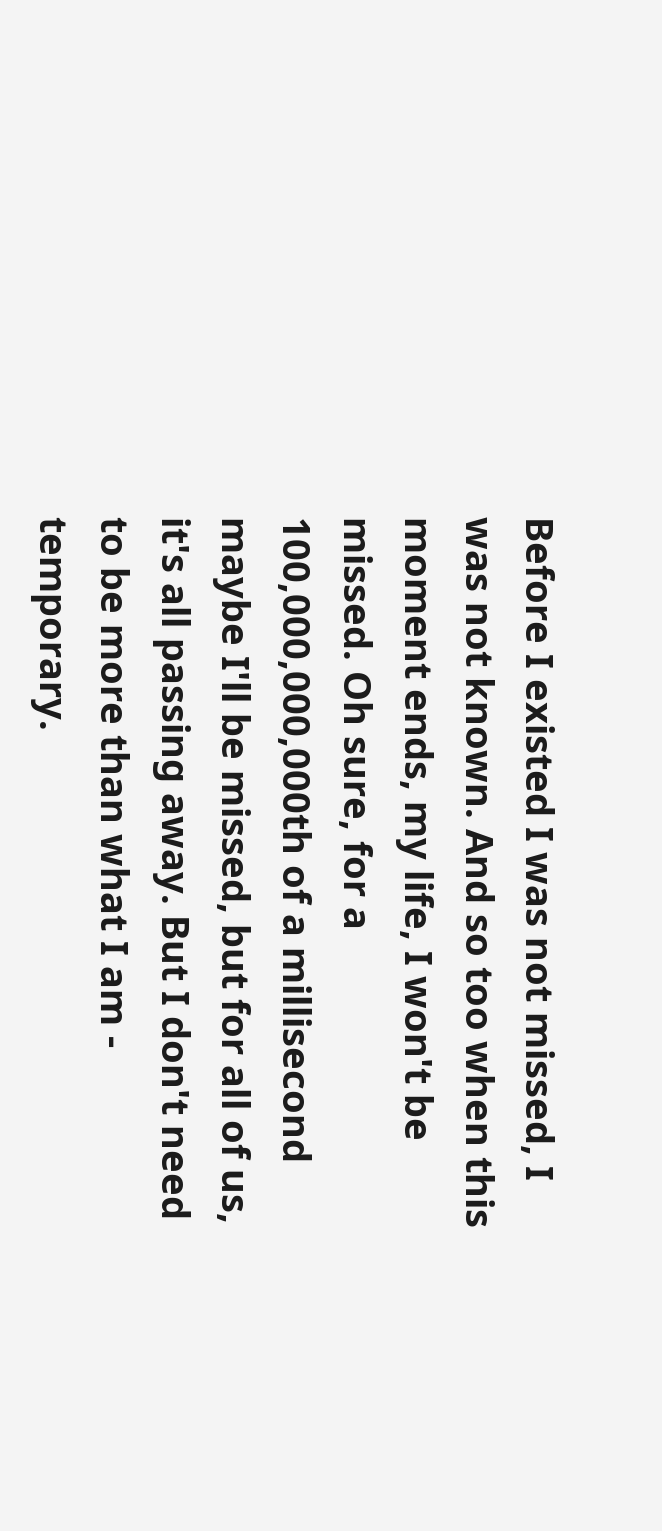Before I existed I was not missed, I was not known. And so too when this moment ends, my life, I won't be missed. Oh sure, for a 100,000,000,000th of a millisecond maybe I'll be missed, but for all of us, it's all passing away. But I don't need to be more than what I am - temporary.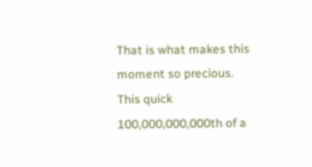That is what makes this moment so precious. This quick 100,000,000,000th of a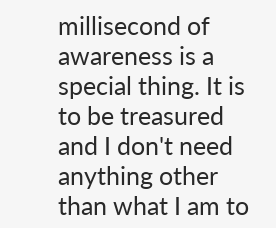millisecond of awareness is a special thing. It is to be treasured and I don't need anything other than what I am to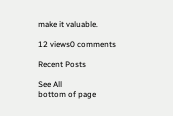make it valuable.

12 views0 comments

Recent Posts

See All
bottom of page